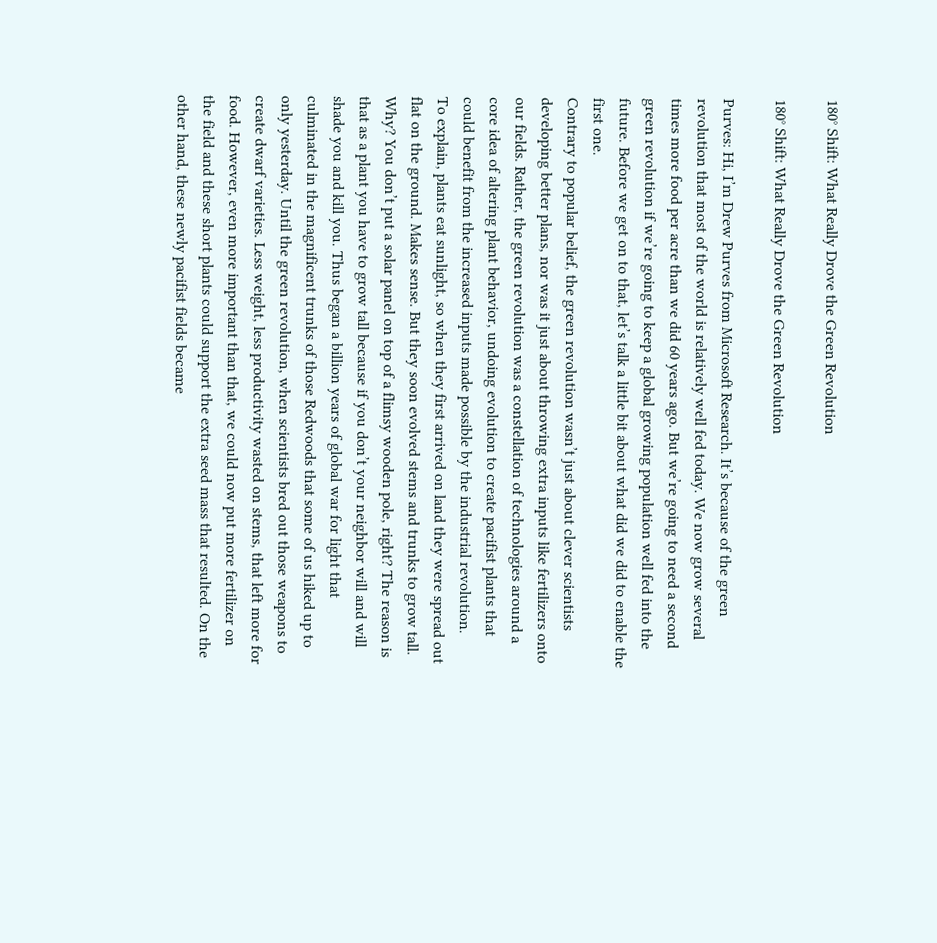180° Shift: What Really Drove the Green Revolution

180° Shift: What Really Drove the Green Revolution

Purves: Hi, I’m Drew Purves from Microsoft Research. It’s because of the green revolution that most of the world is relatively well fed today. We now grow several times more food per acre than we did 60 years ago. But we’re going to need a second green revolution if we’re going to keep a global growing population well fed into the future. Before we get on to that, let’s talk a little bit about what did we did to enable the first one.
Contrary to popular belief, the green revolution wasn’t just about clever scientists developing better plans, nor was it just about throwing extra inputs like fertilizers onto our fields. Rather, the green revolution was a constellation of technologies around a core idea of altering plant behavior, undoing evolution to create pacifist plants that could benefit from the increased inputs made possible by the industrial revolution.
To explain, plants eat sunlight, so when they first arrived on land they were spread out flat on the ground. Makes sense. But they soon evolved stems and trunks to grow tall. Why? You don’t put a solar panel on top of a flimsy wooden pole, right? The reason is that as a plant you have to grow tall because if you don’t your neighbor will and will shade you and kill you. Thus began a billion years of global war for light that culminated in the magnificent trunks of those Redwoods that some of us hiked up to only yesterday. Until the green revolution, when scientists bred out those weapons to create dwarf varieties. Less weight, less productivity wasted on stems, that left more for food. However, even more important than that, we could now put more fertilizer on the field and these short plants could support the extra seed mass that resulted. On the other hand, these newly pacifist fields became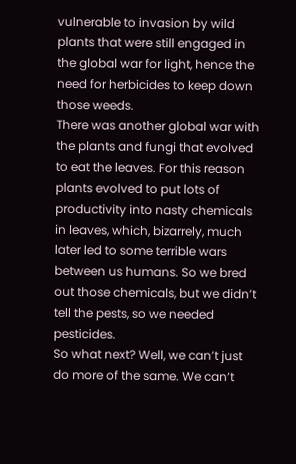vulnerable to invasion by wild plants that were still engaged in the global war for light, hence the need for herbicides to keep down those weeds.
There was another global war with the plants and fungi that evolved to eat the leaves. For this reason plants evolved to put lots of productivity into nasty chemicals in leaves, which, bizarrely, much later led to some terrible wars between us humans. So we bred out those chemicals, but we didn’t tell the pests, so we needed pesticides.
So what next? Well, we can’t just do more of the same. We can’t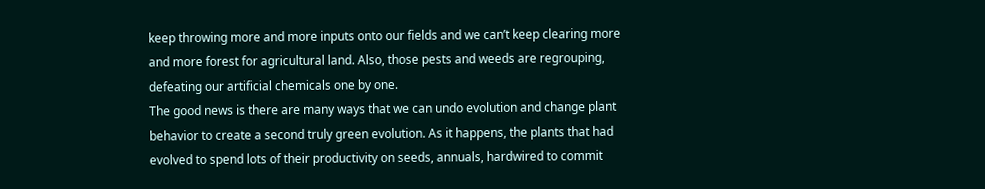keep throwing more and more inputs onto our fields and we can’t keep clearing more and more forest for agricultural land. Also, those pests and weeds are regrouping, defeating our artificial chemicals one by one.
The good news is there are many ways that we can undo evolution and change plant behavior to create a second truly green evolution. As it happens, the plants that had evolved to spend lots of their productivity on seeds, annuals, hardwired to commit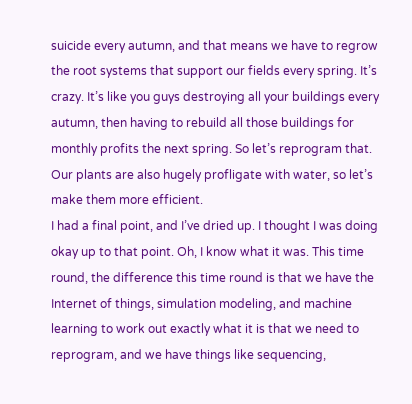suicide every autumn, and that means we have to regrow the root systems that support our fields every spring. It’s crazy. It’s like you guys destroying all your buildings every autumn, then having to rebuild all those buildings for monthly profits the next spring. So let’s reprogram that. Our plants are also hugely profligate with water, so let’s make them more efficient.
I had a final point, and I’ve dried up. I thought I was doing okay up to that point. Oh, I know what it was. This time round, the difference this time round is that we have the Internet of things, simulation modeling, and machine learning to work out exactly what it is that we need to reprogram, and we have things like sequencing,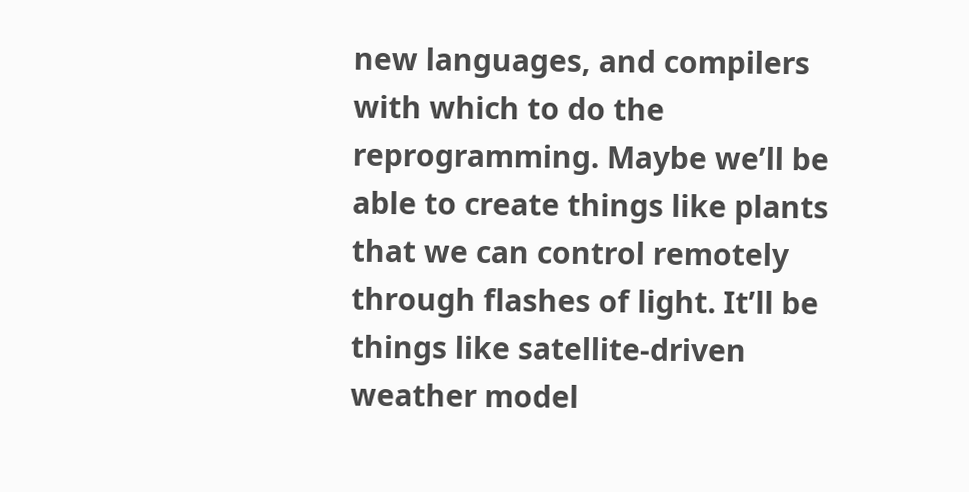new languages, and compilers with which to do the reprogramming. Maybe we’ll be able to create things like plants that we can control remotely through flashes of light. It’ll be things like satellite-driven weather model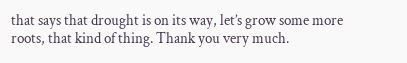that says that drought is on its way, let’s grow some more roots, that kind of thing. Thank you very much.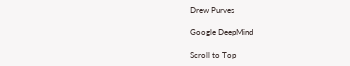Drew Purves

Google DeepMind

Scroll to Top